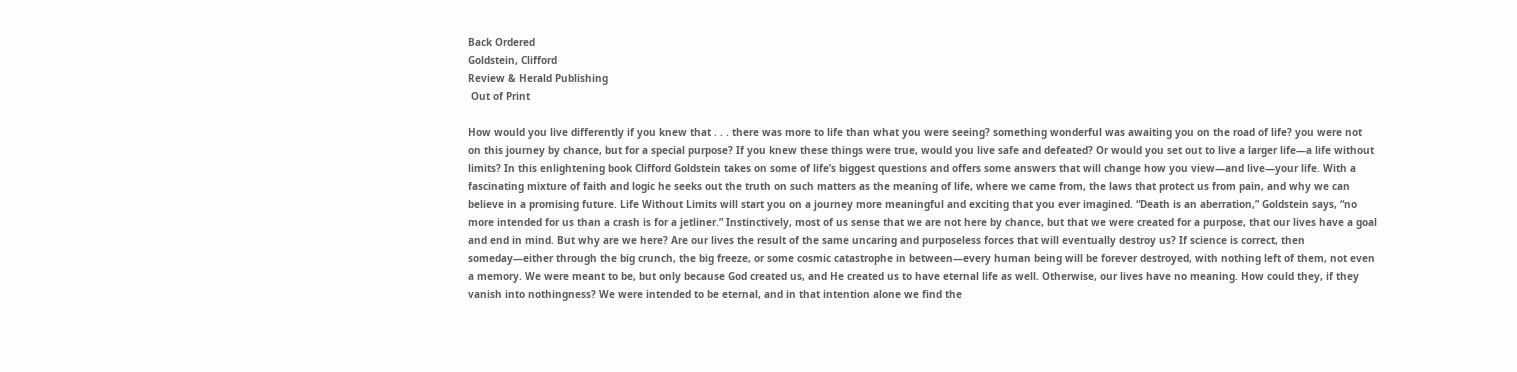Back Ordered
Goldstein, Clifford
Review & Herald Publishing
 Out of Print

How would you live differently if you knew that . . . there was more to life than what you were seeing? something wonderful was awaiting you on the road of life? you were not on this journey by chance, but for a special purpose? If you knew these things were true, would you live safe and defeated? Or would you set out to live a larger life—a life without limits? In this enlightening book Clifford Goldstein takes on some of life’s biggest questions and offers some answers that will change how you view—and live—your life. With a fascinating mixture of faith and logic he seeks out the truth on such matters as the meaning of life, where we came from, the laws that protect us from pain, and why we can believe in a promising future. Life Without Limits will start you on a journey more meaningful and exciting that you ever imagined. “Death is an aberration,” Goldstein says, “no more intended for us than a crash is for a jetliner.” Instinctively, most of us sense that we are not here by chance, but that we were created for a purpose, that our lives have a goal and end in mind. But why are we here? Are our lives the result of the same uncaring and purposeless forces that will eventually destroy us? If science is correct, then someday—either through the big crunch, the big freeze, or some cosmic catastrophe in between—every human being will be forever destroyed, with nothing left of them, not even a memory. We were meant to be, but only because God created us, and He created us to have eternal life as well. Otherwise, our lives have no meaning. How could they, if they vanish into nothingness? We were intended to be eternal, and in that intention alone we find the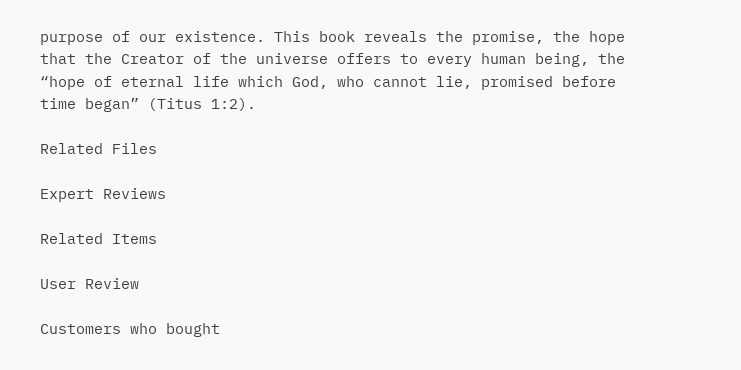purpose of our existence. This book reveals the promise, the hope that the Creator of the universe offers to every human being, the “hope of eternal life which God, who cannot lie, promised before time began” (Titus 1:2).

Related Files

Expert Reviews

Related Items

User Review

Customers who bought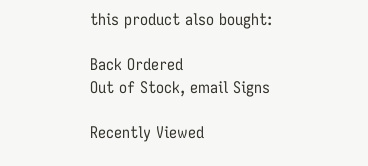this product also bought:

Back Ordered
Out of Stock, email Signs

Recently Viewed